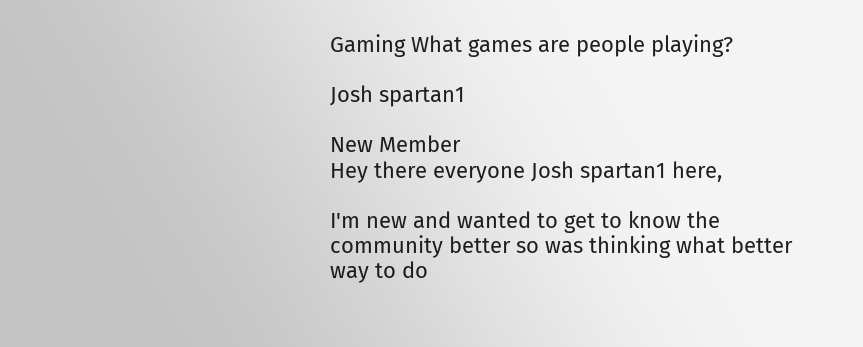Gaming What games are people playing?

Josh spartan1

New Member
Hey there everyone Josh spartan1 here,

I'm new and wanted to get to know the community better so was thinking what better way to do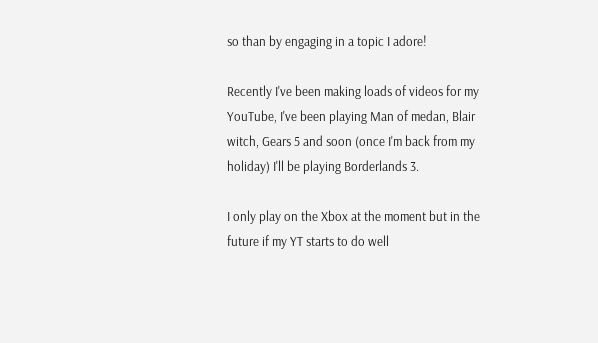so than by engaging in a topic I adore!

Recently I've been making loads of videos for my YouTube, I've been playing Man of medan, Blair witch, Gears 5 and soon (once I'm back from my holiday) I'll be playing Borderlands 3.

I only play on the Xbox at the moment but in the future if my YT starts to do well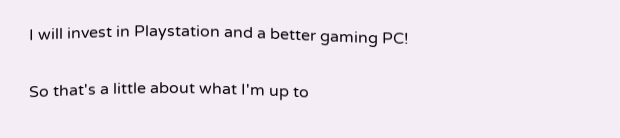I will invest in Playstation and a better gaming PC!

So that's a little about what I'm up to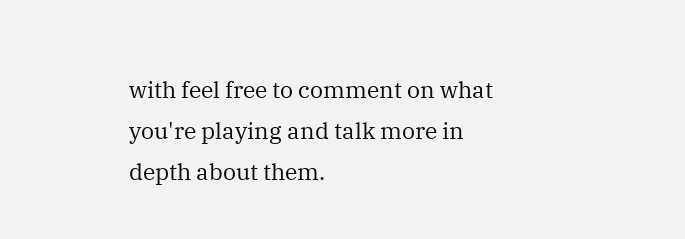with feel free to comment on what you're playing and talk more in depth about them.